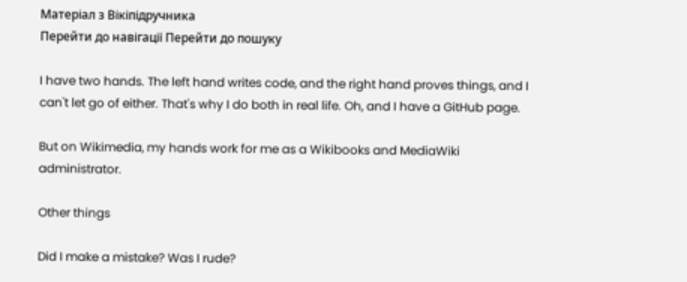Матеріал з Вікіпідручника
Перейти до навігації Перейти до пошуку

I have two hands. The left hand writes code, and the right hand proves things, and I can't let go of either. That's why I do both in real life. Oh, and I have a GitHub page.

But on Wikimedia, my hands work for me as a Wikibooks and MediaWiki administrator.

Other things

Did I make a mistake? Was I rude?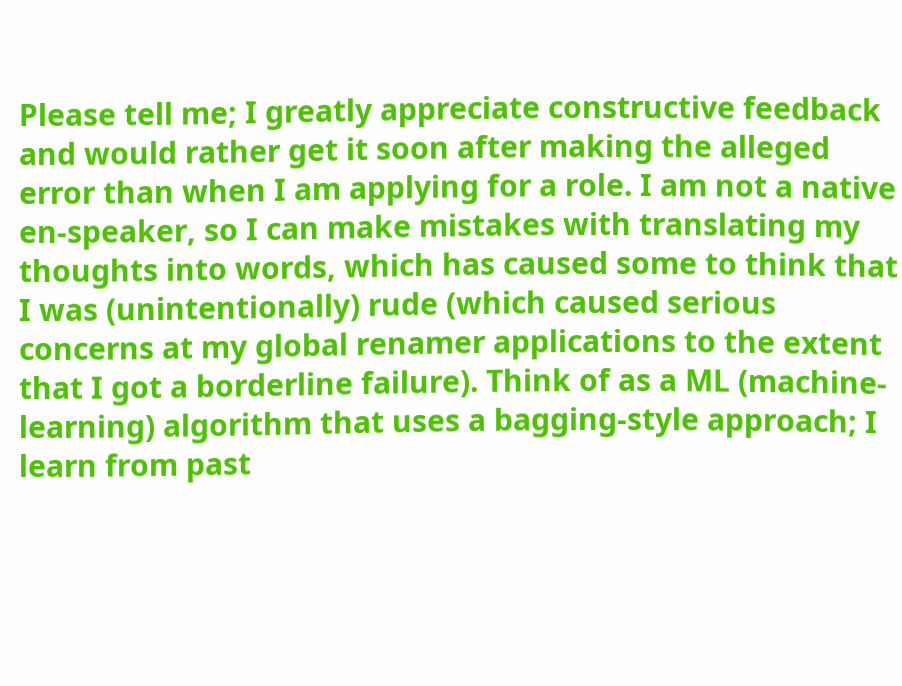Please tell me; I greatly appreciate constructive feedback and would rather get it soon after making the alleged error than when I am applying for a role. I am not a native en-speaker, so I can make mistakes with translating my thoughts into words, which has caused some to think that I was (unintentionally) rude (which caused serious concerns at my global renamer applications to the extent that I got a borderline failure). Think of as a ML (machine-learning) algorithm that uses a bagging-style approach; I learn from past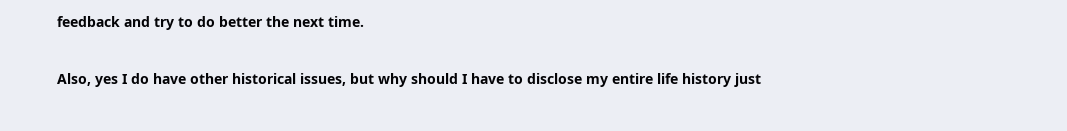feedback and try to do better the next time.

Also, yes I do have other historical issues, but why should I have to disclose my entire life history just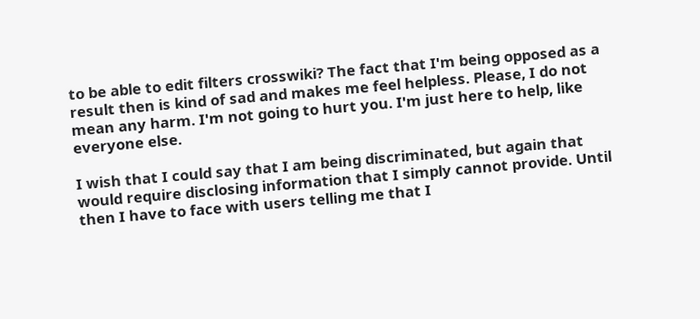to be able to edit filters crosswiki? The fact that I'm being opposed as a result then is kind of sad and makes me feel helpless. Please, I do not mean any harm. I'm not going to hurt you. I'm just here to help, like everyone else.

I wish that I could say that I am being discriminated, but again that would require disclosing information that I simply cannot provide. Until then I have to face with users telling me that I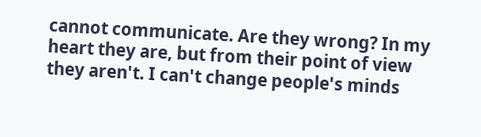cannot communicate. Are they wrong? In my heart they are, but from their point of view they aren't. I can't change people's minds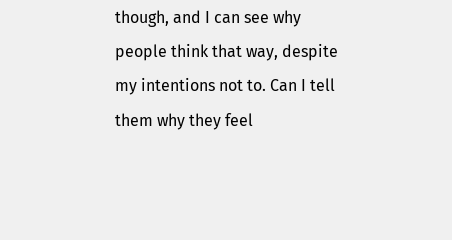though, and I can see why people think that way, despite my intentions not to. Can I tell them why they feel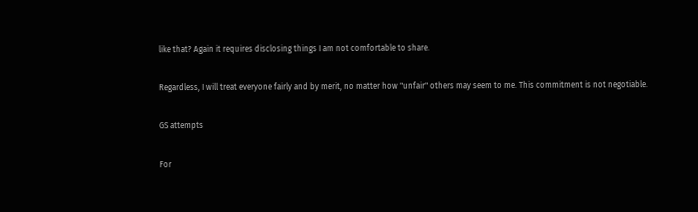like that? Again it requires disclosing things I am not comfortable to share.

Regardless, I will treat everyone fairly and by merit, no matter how "unfair" others may seem to me. This commitment is not negotiable.

GS attempts

For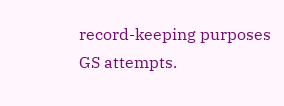record-keeping purposes GS attempts.